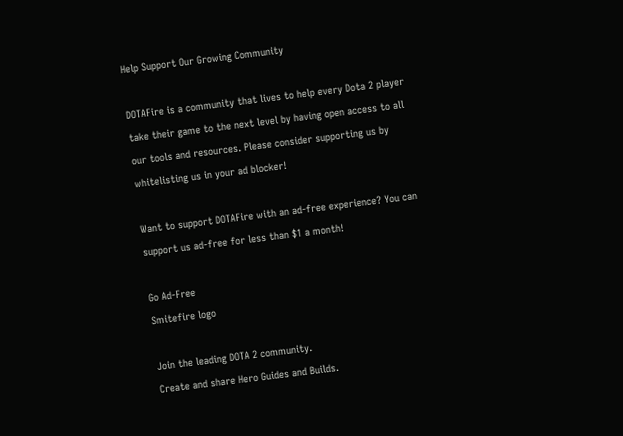Help Support Our Growing Community

DOTAFire is a community that lives to help every Dota 2 player take their game to the next level by having open access to all our tools and resources. Please consider supporting us by whitelisting us in your ad blocker!

Want to support DOTAFire with an ad-free experience? You can support us ad-free for less than $1 a month!

Go Ad-Free
Smitefire logo

Join the leading DOTA 2 community.
Create and share Hero Guides and Builds.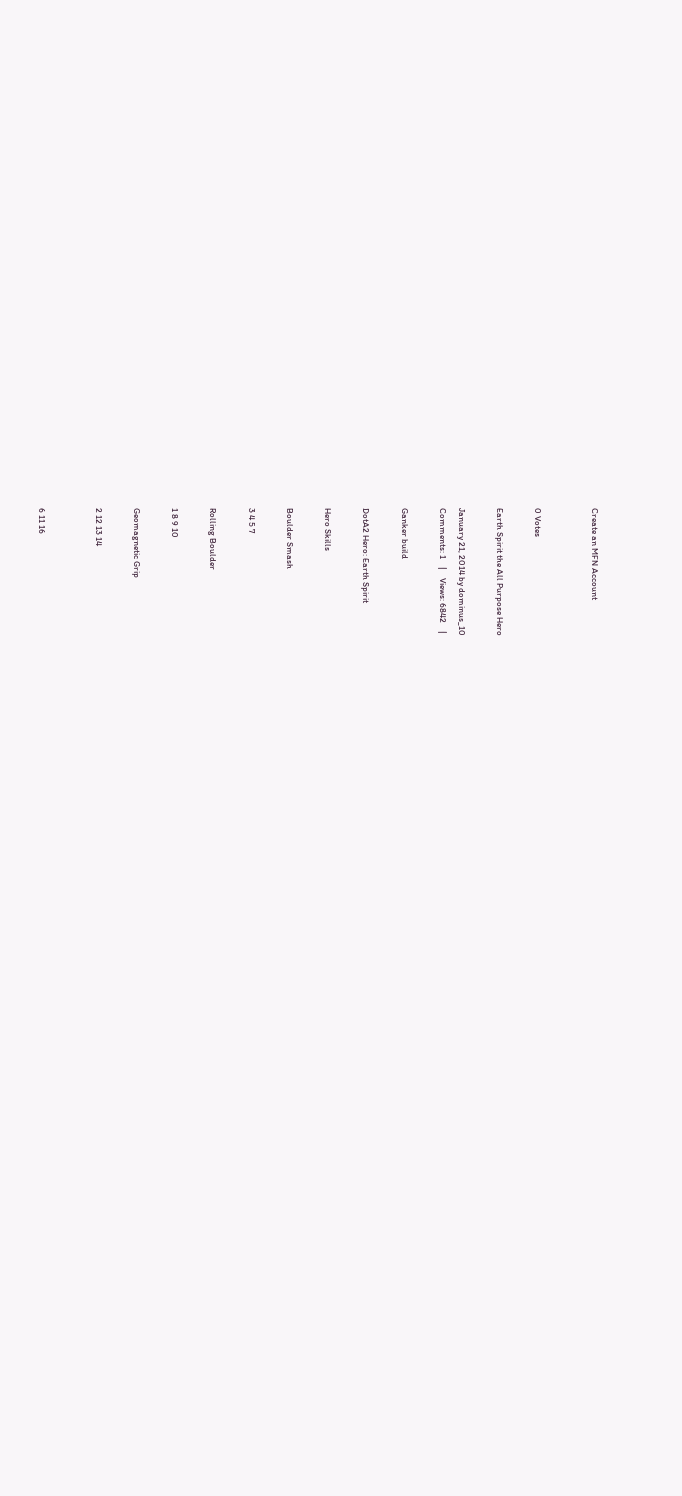Create an MFN Account


0 Votes

Earth Spirit the All Purpose Hero

January 21, 2014 by dominus_10
Comments: 1    |    Views: 6842    |

Ganker build

DotA2 Hero: Earth Spirit

Hero Skills

Boulder Smash

3 4 5 7

Rolling Boulder

1 8 9 10

Geomagnetic Grip

2 12 13 14


6 11 16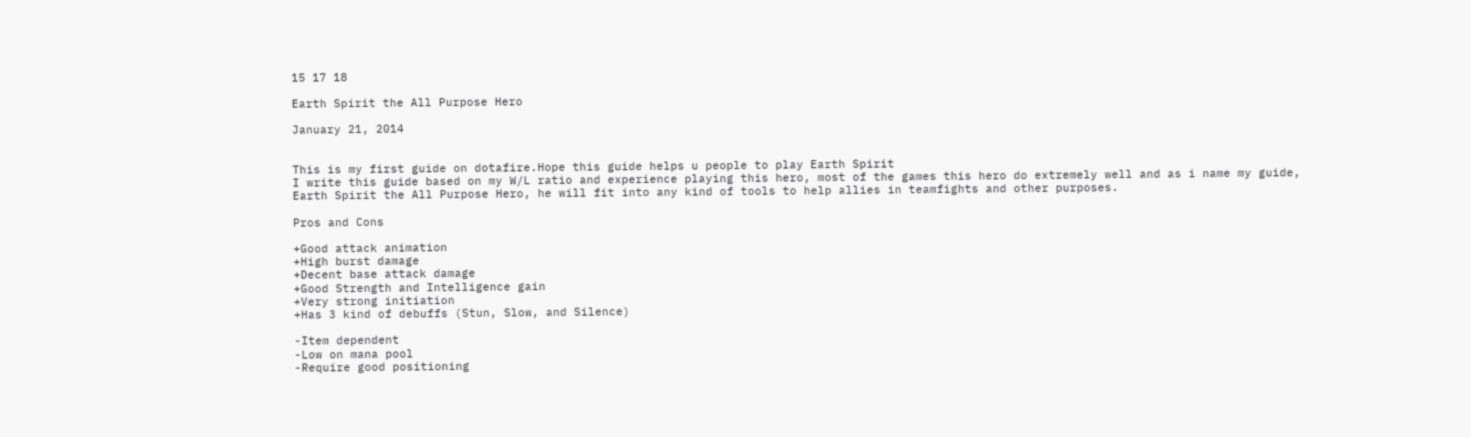15 17 18

Earth Spirit the All Purpose Hero

January 21, 2014


This is my first guide on dotafire.Hope this guide helps u people to play Earth Spirit
I write this guide based on my W/L ratio and experience playing this hero, most of the games this hero do extremely well and as i name my guide, Earth Spirit the All Purpose Hero, he will fit into any kind of tools to help allies in teamfights and other purposes.

Pros and Cons

+Good attack animation
+High burst damage
+Decent base attack damage
+Good Strength and Intelligence gain
+Very strong initiation
+Has 3 kind of debuffs (Stun, Slow, and Silence)

-Item dependent
-Low on mana pool
-Require good positioning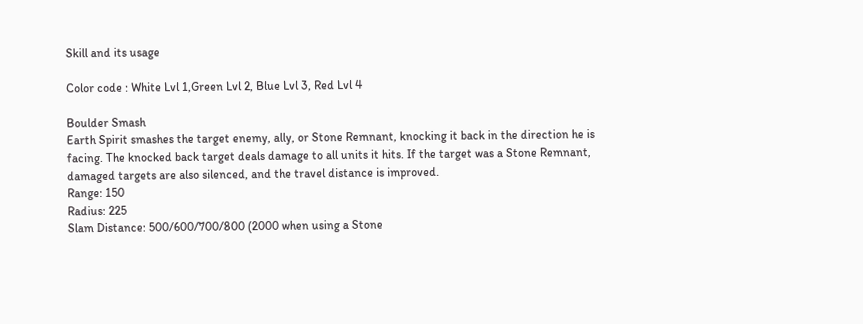Skill and its usage

Color code : White Lvl 1,Green Lvl 2, Blue Lvl 3, Red Lvl 4

Boulder Smash
Earth Spirit smashes the target enemy, ally, or Stone Remnant, knocking it back in the direction he is facing. The knocked back target deals damage to all units it hits. If the target was a Stone Remnant, damaged targets are also silenced, and the travel distance is improved.
Range: 150
Radius: 225
Slam Distance: 500/600/700/800 (2000 when using a Stone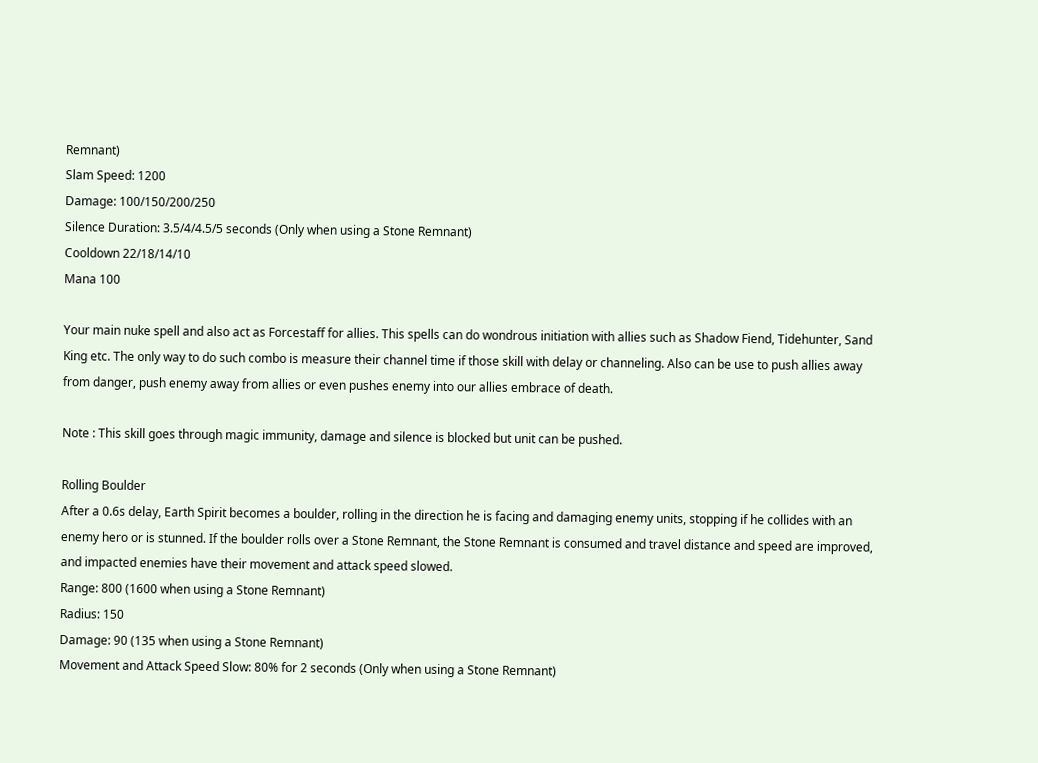Remnant)
Slam Speed: 1200
Damage: 100/150/200/250
Silence Duration: 3.5/4/4.5/5 seconds (Only when using a Stone Remnant)
Cooldown 22/18/14/10
Mana 100

Your main nuke spell and also act as Forcestaff for allies. This spells can do wondrous initiation with allies such as Shadow Fiend, Tidehunter, Sand King etc. The only way to do such combo is measure their channel time if those skill with delay or channeling. Also can be use to push allies away from danger, push enemy away from allies or even pushes enemy into our allies embrace of death.

Note : This skill goes through magic immunity, damage and silence is blocked but unit can be pushed.

Rolling Boulder
After a 0.6s delay, Earth Spirit becomes a boulder, rolling in the direction he is facing and damaging enemy units, stopping if he collides with an enemy hero or is stunned. If the boulder rolls over a Stone Remnant, the Stone Remnant is consumed and travel distance and speed are improved, and impacted enemies have their movement and attack speed slowed.
Range: 800 (1600 when using a Stone Remnant)
Radius: 150
Damage: 90 (135 when using a Stone Remnant)
Movement and Attack Speed Slow: 80% for 2 seconds (Only when using a Stone Remnant)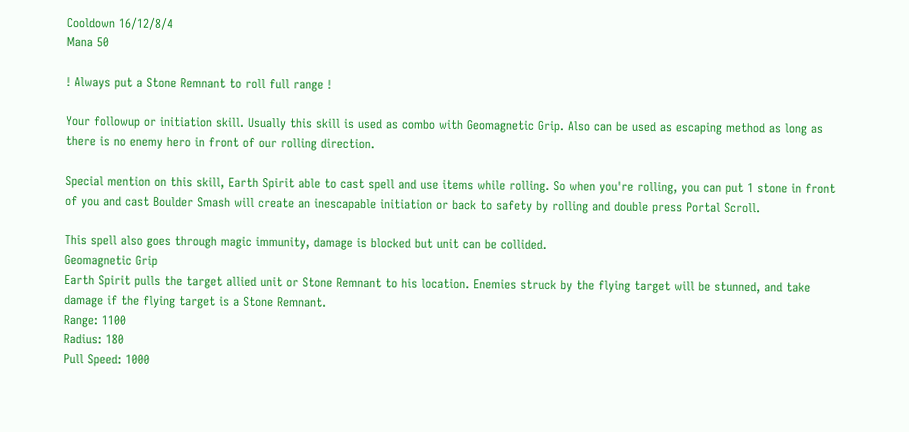Cooldown 16/12/8/4
Mana 50

! Always put a Stone Remnant to roll full range !

Your followup or initiation skill. Usually this skill is used as combo with Geomagnetic Grip. Also can be used as escaping method as long as there is no enemy hero in front of our rolling direction.

Special mention on this skill, Earth Spirit able to cast spell and use items while rolling. So when you're rolling, you can put 1 stone in front of you and cast Boulder Smash will create an inescapable initiation or back to safety by rolling and double press Portal Scroll.

This spell also goes through magic immunity, damage is blocked but unit can be collided.
Geomagnetic Grip
Earth Spirit pulls the target allied unit or Stone Remnant to his location. Enemies struck by the flying target will be stunned, and take damage if the flying target is a Stone Remnant.
Range: 1100
Radius: 180
Pull Speed: 1000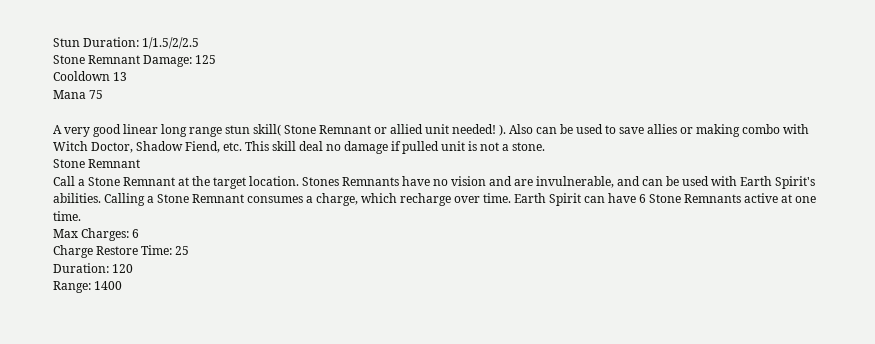Stun Duration: 1/1.5/2/2.5
Stone Remnant Damage: 125
Cooldown 13
Mana 75

A very good linear long range stun skill( Stone Remnant or allied unit needed! ). Also can be used to save allies or making combo with Witch Doctor, Shadow Fiend, etc. This skill deal no damage if pulled unit is not a stone.
Stone Remnant
Call a Stone Remnant at the target location. Stones Remnants have no vision and are invulnerable, and can be used with Earth Spirit's abilities. Calling a Stone Remnant consumes a charge, which recharge over time. Earth Spirit can have 6 Stone Remnants active at one time.
Max Charges: 6
Charge Restore Time: 25
Duration: 120
Range: 1400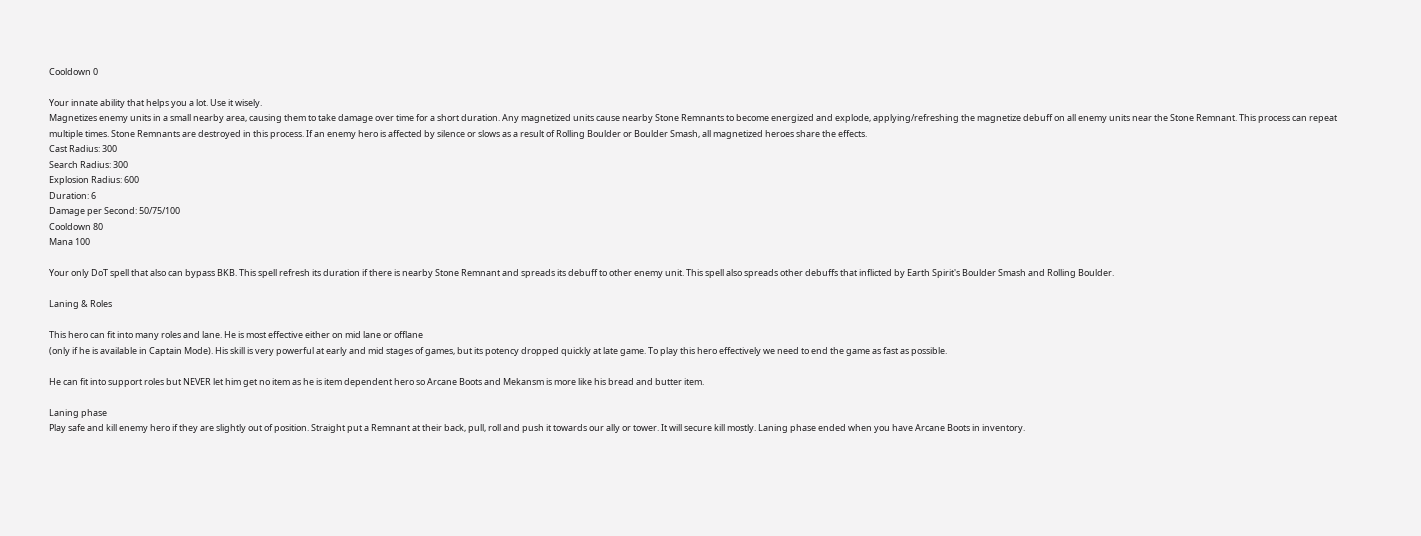Cooldown 0

Your innate ability that helps you a lot. Use it wisely.
Magnetizes enemy units in a small nearby area, causing them to take damage over time for a short duration. Any magnetized units cause nearby Stone Remnants to become energized and explode, applying/refreshing the magnetize debuff on all enemy units near the Stone Remnant. This process can repeat multiple times. Stone Remnants are destroyed in this process. If an enemy hero is affected by silence or slows as a result of Rolling Boulder or Boulder Smash, all magnetized heroes share the effects.
Cast Radius: 300
Search Radius: 300
Explosion Radius: 600
Duration: 6
Damage per Second: 50/75/100
Cooldown 80
Mana 100

Your only DoT spell that also can bypass BKB. This spell refresh its duration if there is nearby Stone Remnant and spreads its debuff to other enemy unit. This spell also spreads other debuffs that inflicted by Earth Spirit's Boulder Smash and Rolling Boulder.

Laning & Roles

This hero can fit into many roles and lane. He is most effective either on mid lane or offlane
(only if he is available in Captain Mode). His skill is very powerful at early and mid stages of games, but its potency dropped quickly at late game. To play this hero effectively we need to end the game as fast as possible.

He can fit into support roles but NEVER let him get no item as he is item dependent hero so Arcane Boots and Mekansm is more like his bread and butter item.

Laning phase
Play safe and kill enemy hero if they are slightly out of position. Straight put a Remnant at their back, pull, roll and push it towards our ally or tower. It will secure kill mostly. Laning phase ended when you have Arcane Boots in inventory.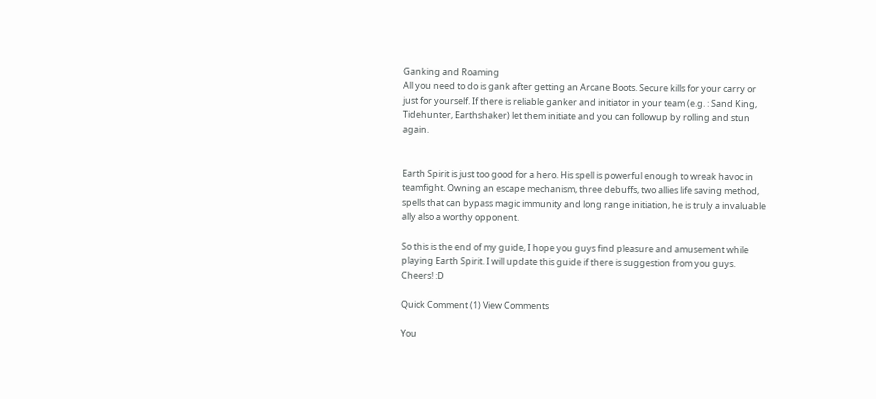Ganking and Roaming
All you need to do is gank after getting an Arcane Boots. Secure kills for your carry or just for yourself. If there is reliable ganker and initiator in your team (e.g. : Sand King, Tidehunter, Earthshaker) let them initiate and you can followup by rolling and stun again.


Earth Spirit is just too good for a hero. His spell is powerful enough to wreak havoc in teamfight. Owning an escape mechanism, three debuffs, two allies life saving method, spells that can bypass magic immunity and long range initiation, he is truly a invaluable ally also a worthy opponent.

So this is the end of my guide, I hope you guys find pleasure and amusement while playing Earth Spirit. I will update this guide if there is suggestion from you guys. Cheers! :D

Quick Comment (1) View Comments

You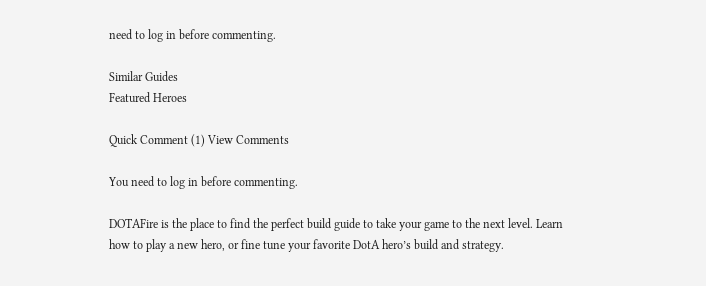need to log in before commenting.

Similar Guides
Featured Heroes

Quick Comment (1) View Comments

You need to log in before commenting.

DOTAFire is the place to find the perfect build guide to take your game to the next level. Learn how to play a new hero, or fine tune your favorite DotA hero’s build and strategy.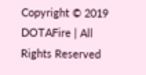Copyright © 2019 DOTAFire | All Rights Reserved